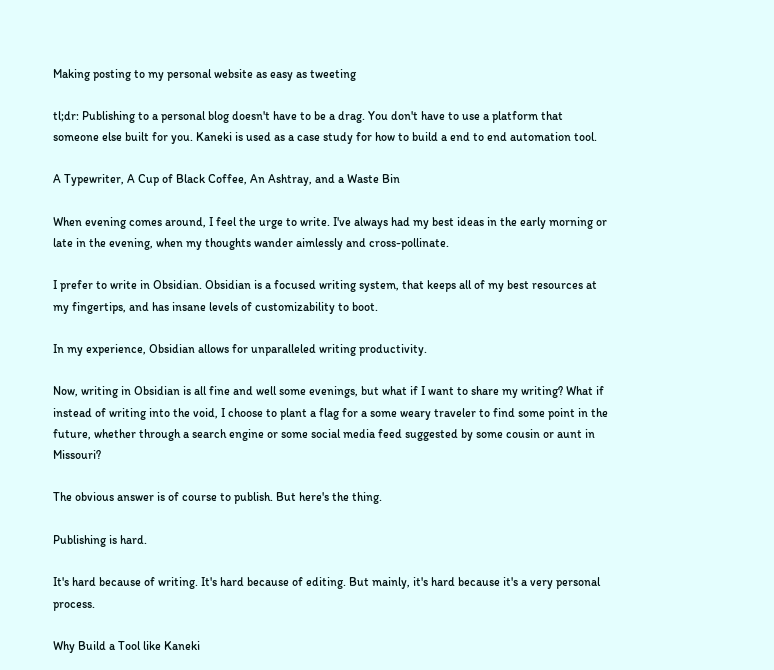Making posting to my personal website as easy as tweeting

tl;dr: Publishing to a personal blog doesn't have to be a drag. You don't have to use a platform that someone else built for you. Kaneki is used as a case study for how to build a end to end automation tool.

A Typewriter, A Cup of Black Coffee, An Ashtray, and a Waste Bin

When evening comes around, I feel the urge to write. I've always had my best ideas in the early morning or late in the evening, when my thoughts wander aimlessly and cross-pollinate.

I prefer to write in Obsidian. Obsidian is a focused writing system, that keeps all of my best resources at my fingertips, and has insane levels of customizability to boot.

In my experience, Obsidian allows for unparalleled writing productivity.

Now, writing in Obsidian is all fine and well some evenings, but what if I want to share my writing? What if instead of writing into the void, I choose to plant a flag for a some weary traveler to find some point in the future, whether through a search engine or some social media feed suggested by some cousin or aunt in Missouri?

The obvious answer is of course to publish. But here's the thing.

Publishing is hard.

It's hard because of writing. It's hard because of editing. But mainly, it's hard because it's a very personal process.

Why Build a Tool like Kaneki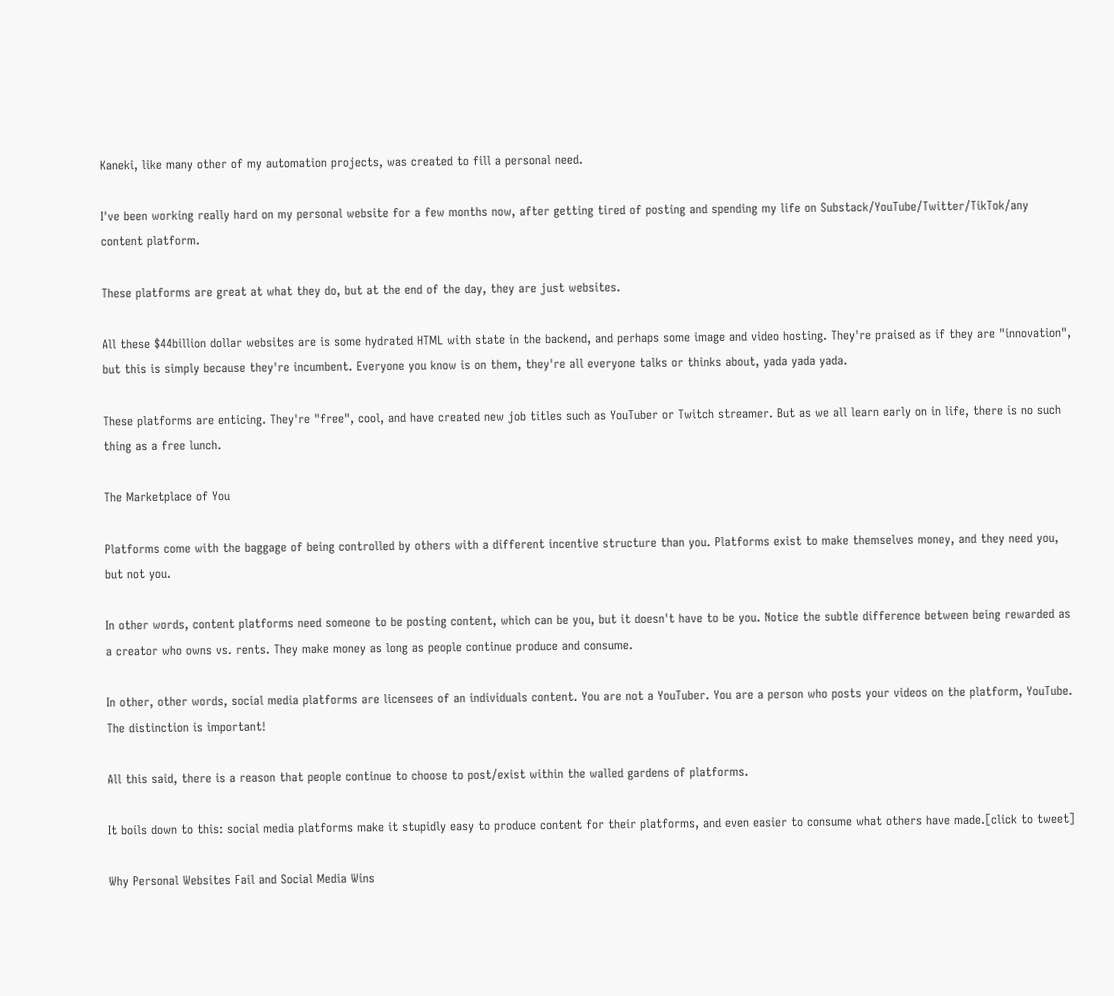Kaneki, like many other of my automation projects, was created to fill a personal need.

I've been working really hard on my personal website for a few months now, after getting tired of posting and spending my life on Substack/YouTube/Twitter/TikTok/any content platform.

These platforms are great at what they do, but at the end of the day, they are just websites.

All these $44billion dollar websites are is some hydrated HTML with state in the backend, and perhaps some image and video hosting. They're praised as if they are "innovation", but this is simply because they're incumbent. Everyone you know is on them, they're all everyone talks or thinks about, yada yada yada.

These platforms are enticing. They're "free", cool, and have created new job titles such as YouTuber or Twitch streamer. But as we all learn early on in life, there is no such thing as a free lunch.

The Marketplace of You

Platforms come with the baggage of being controlled by others with a different incentive structure than you. Platforms exist to make themselves money, and they need you, but not you.

In other words, content platforms need someone to be posting content, which can be you, but it doesn't have to be you. Notice the subtle difference between being rewarded as a creator who owns vs. rents. They make money as long as people continue produce and consume.

In other, other words, social media platforms are licensees of an individuals content. You are not a YouTuber. You are a person who posts your videos on the platform, YouTube. The distinction is important!

All this said, there is a reason that people continue to choose to post/exist within the walled gardens of platforms.

It boils down to this: social media platforms make it stupidly easy to produce content for their platforms, and even easier to consume what others have made.[click to tweet]

Why Personal Websites Fail and Social Media Wins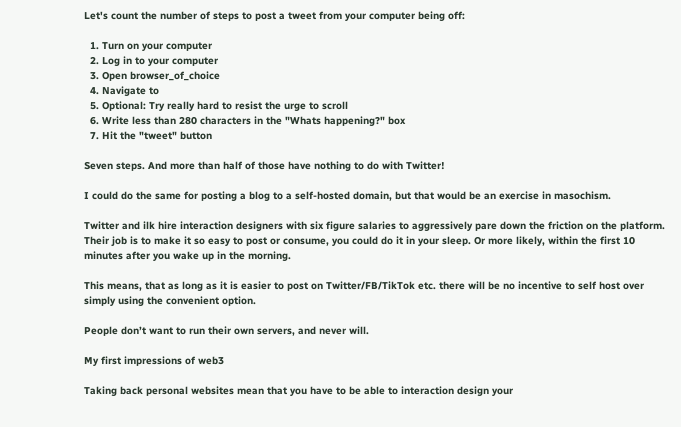Let's count the number of steps to post a tweet from your computer being off:

  1. Turn on your computer
  2. Log in to your computer
  3. Open browser_of_choice
  4. Navigate to
  5. Optional: Try really hard to resist the urge to scroll
  6. Write less than 280 characters in the "Whats happening?" box
  7. Hit the "tweet" button

Seven steps. And more than half of those have nothing to do with Twitter!

I could do the same for posting a blog to a self-hosted domain, but that would be an exercise in masochism.

Twitter and ilk hire interaction designers with six figure salaries to aggressively pare down the friction on the platform. Their job is to make it so easy to post or consume, you could do it in your sleep. Or more likely, within the first 10 minutes after you wake up in the morning.

This means, that as long as it is easier to post on Twitter/FB/TikTok etc. there will be no incentive to self host over simply using the convenient option.

People don’t want to run their own servers, and never will.

My first impressions of web3

Taking back personal websites mean that you have to be able to interaction design your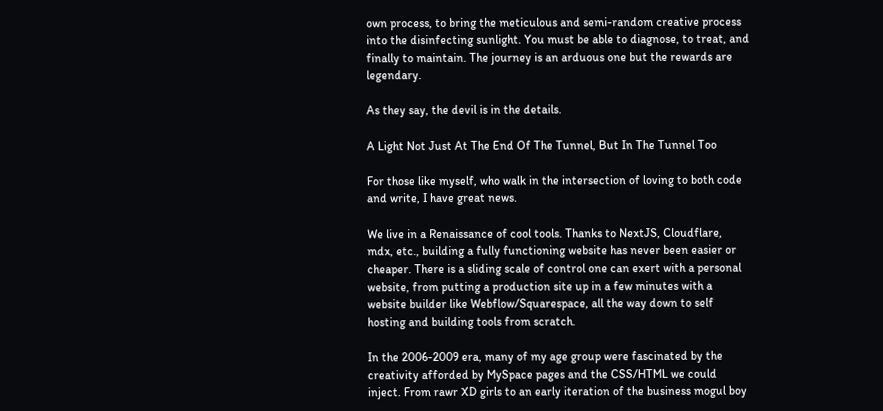own process, to bring the meticulous and semi-random creative process into the disinfecting sunlight. You must be able to diagnose, to treat, and finally to maintain. The journey is an arduous one but the rewards are legendary.

As they say, the devil is in the details.

A Light Not Just At The End Of The Tunnel, But In The Tunnel Too

For those like myself, who walk in the intersection of loving to both code and write, I have great news.

We live in a Renaissance of cool tools. Thanks to NextJS, Cloudflare, mdx, etc., building a fully functioning website has never been easier or cheaper. There is a sliding scale of control one can exert with a personal website, from putting a production site up in a few minutes with a website builder like Webflow/Squarespace, all the way down to self hosting and building tools from scratch.

In the 2006-2009 era, many of my age group were fascinated by the creativity afforded by MySpace pages and the CSS/HTML we could inject. From rawr XD girls to an early iteration of the business mogul boy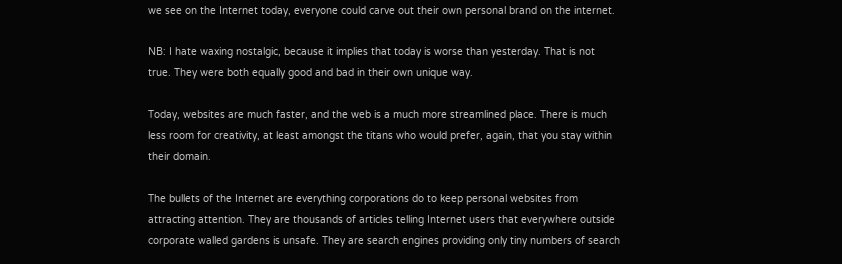we see on the Internet today, everyone could carve out their own personal brand on the internet.

NB: I hate waxing nostalgic, because it implies that today is worse than yesterday. That is not true. They were both equally good and bad in their own unique way.

Today, websites are much faster, and the web is a much more streamlined place. There is much less room for creativity, at least amongst the titans who would prefer, again, that you stay within their domain.

The bullets of the Internet are everything corporations do to keep personal websites from attracting attention. They are thousands of articles telling Internet users that everywhere outside corporate walled gardens is unsafe. They are search engines providing only tiny numbers of search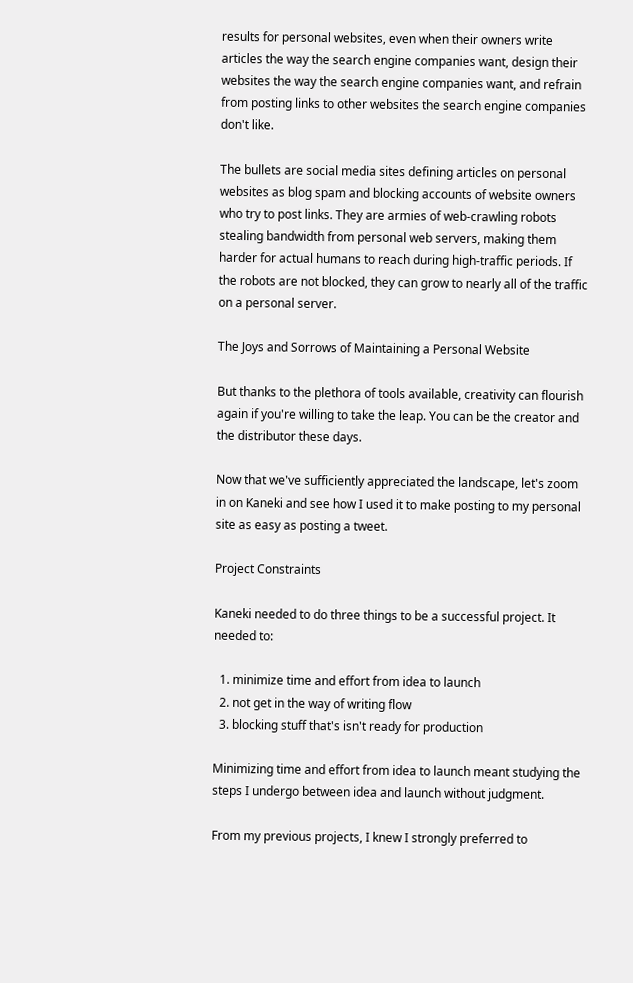results for personal websites, even when their owners write articles the way the search engine companies want, design their websites the way the search engine companies want, and refrain from posting links to other websites the search engine companies don't like.

The bullets are social media sites defining articles on personal websites as blog spam and blocking accounts of website owners who try to post links. They are armies of web-crawling robots stealing bandwidth from personal web servers, making them harder for actual humans to reach during high-traffic periods. If the robots are not blocked, they can grow to nearly all of the traffic on a personal server.

The Joys and Sorrows of Maintaining a Personal Website

But thanks to the plethora of tools available, creativity can flourish again if you're willing to take the leap. You can be the creator and the distributor these days.

Now that we've sufficiently appreciated the landscape, let's zoom in on Kaneki and see how I used it to make posting to my personal site as easy as posting a tweet.

Project Constraints

Kaneki needed to do three things to be a successful project. It needed to:

  1. minimize time and effort from idea to launch
  2. not get in the way of writing flow
  3. blocking stuff that's isn't ready for production

Minimizing time and effort from idea to launch meant studying the steps I undergo between idea and launch without judgment.

From my previous projects, I knew I strongly preferred to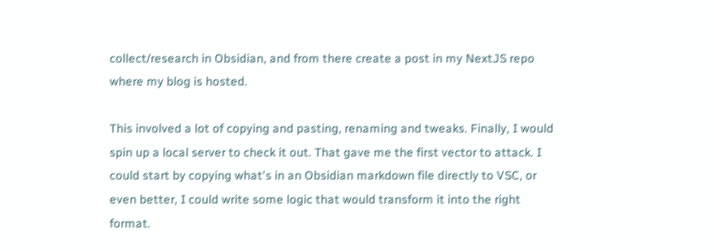collect/research in Obsidian, and from there create a post in my NextJS repo where my blog is hosted.

This involved a lot of copying and pasting, renaming and tweaks. Finally, I would spin up a local server to check it out. That gave me the first vector to attack. I could start by copying what's in an Obsidian markdown file directly to VSC, or even better, I could write some logic that would transform it into the right format.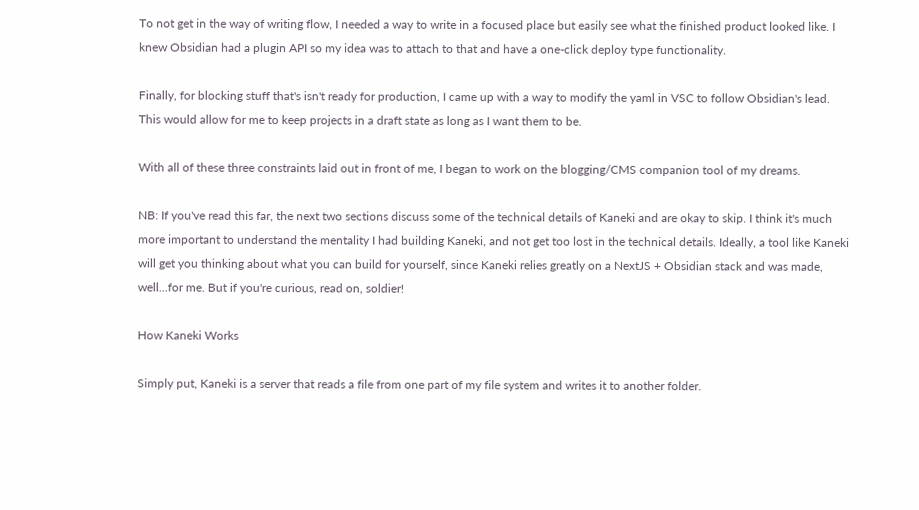To not get in the way of writing flow, I needed a way to write in a focused place but easily see what the finished product looked like. I knew Obsidian had a plugin API so my idea was to attach to that and have a one-click deploy type functionality.

Finally, for blocking stuff that's isn't ready for production, I came up with a way to modify the yaml in VSC to follow Obsidian's lead. This would allow for me to keep projects in a draft state as long as I want them to be.

With all of these three constraints laid out in front of me, I began to work on the blogging/CMS companion tool of my dreams.

NB: If you've read this far, the next two sections discuss some of the technical details of Kaneki and are okay to skip. I think it's much more important to understand the mentality I had building Kaneki, and not get too lost in the technical details. Ideally, a tool like Kaneki will get you thinking about what you can build for yourself, since Kaneki relies greatly on a NextJS + Obsidian stack and was made, well...for me. But if you're curious, read on, soldier!

How Kaneki Works

Simply put, Kaneki is a server that reads a file from one part of my file system and writes it to another folder.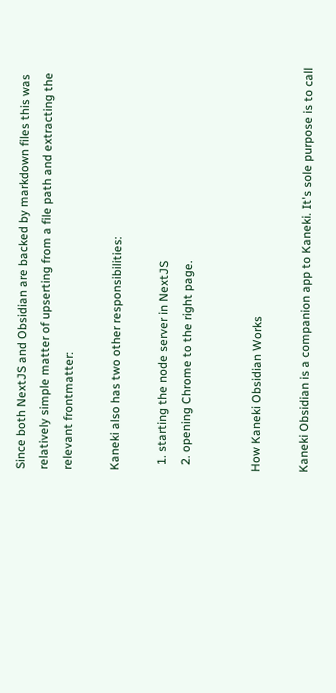Since both NextJS and Obsidian are backed by markdown files this was relatively simple matter of upserting from a file path and extracting the relevant frontmatter:

Kaneki also has two other responsibilities:

  1. starting the node server in NextJS
  2. opening Chrome to the right page.


How Kaneki Obsidian Works

Kaneki Obsidian is a companion app to Kaneki. It's sole purpose is to call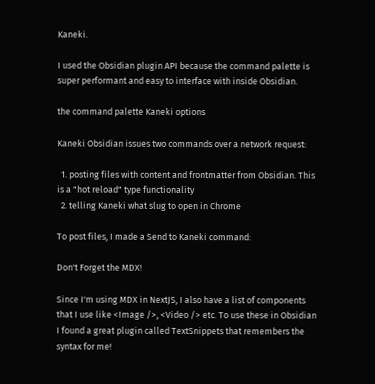Kaneki.

I used the Obsidian plugin API because the command palette is super performant and easy to interface with inside Obsidian.

the command palette Kaneki options

Kaneki Obsidian issues two commands over a network request:

  1. posting files with content and frontmatter from Obsidian. This is a "hot reload" type functionality
  2. telling Kaneki what slug to open in Chrome

To post files, I made a Send to Kaneki command:

Don't Forget the MDX!

Since I'm using MDX in NextJS, I also have a list of components that I use like <Image />, <Video /> etc. To use these in Obsidian I found a great plugin called TextSnippets that remembers the syntax for me!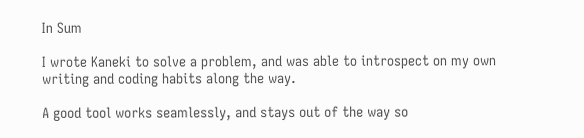In Sum

I wrote Kaneki to solve a problem, and was able to introspect on my own writing and coding habits along the way.

A good tool works seamlessly, and stays out of the way so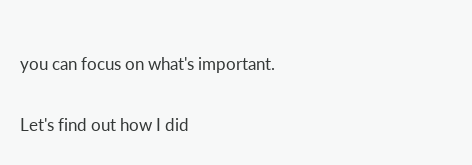you can focus on what's important.

Let's find out how I did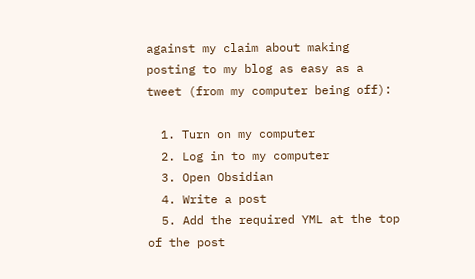against my claim about making posting to my blog as easy as a tweet (from my computer being off):

  1. Turn on my computer
  2. Log in to my computer
  3. Open Obsidian
  4. Write a post
  5. Add the required YML at the top of the post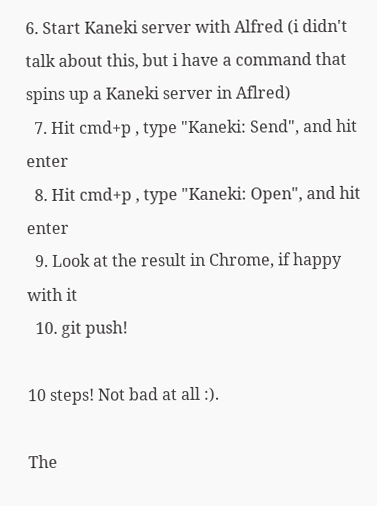6. Start Kaneki server with Alfred (i didn't talk about this, but i have a command that spins up a Kaneki server in Aflred)
  7. Hit cmd+p , type "Kaneki: Send", and hit enter
  8. Hit cmd+p , type "Kaneki: Open", and hit enter
  9. Look at the result in Chrome, if happy with it
  10. git push!

10 steps! Not bad at all :).

The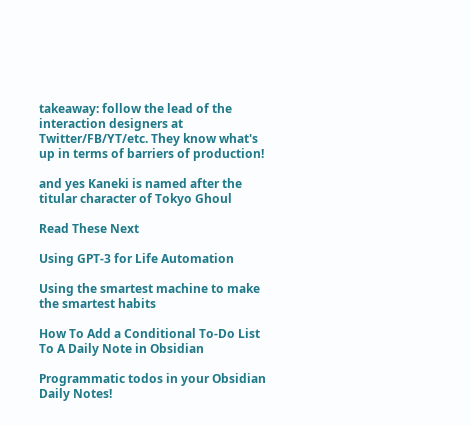takeaway: follow the lead of the interaction designers at Twitter/FB/YT/etc. They know what's up in terms of barriers of production!

and yes Kaneki is named after the titular character of Tokyo Ghoul

Read These Next

Using GPT-3 for Life Automation

Using the smartest machine to make the smartest habits

How To Add a Conditional To-Do List To A Daily Note in Obsidian

Programmatic todos in your Obsidian Daily Notes!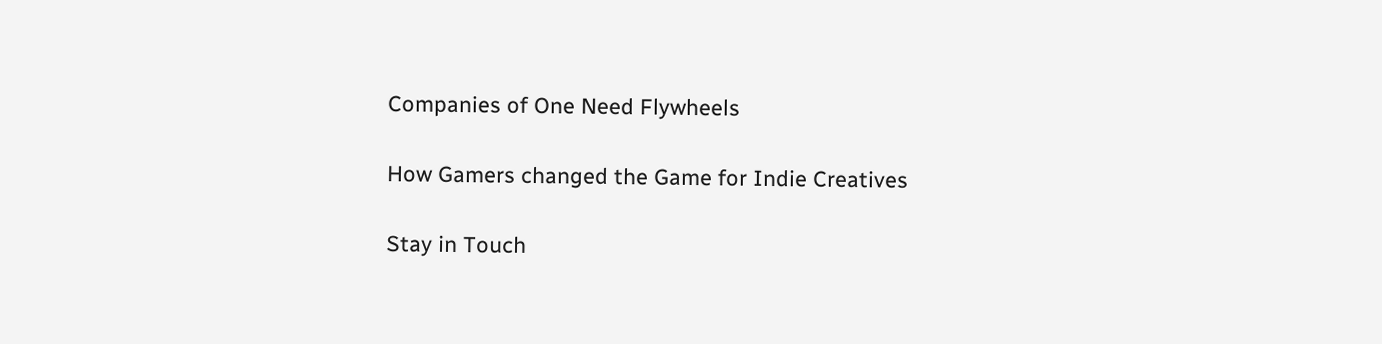Companies of One Need Flywheels

How Gamers changed the Game for Indie Creatives

Stay in Touch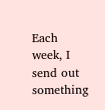Each week, I send out something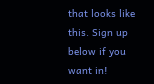that looks like this. Sign up below if you want in!